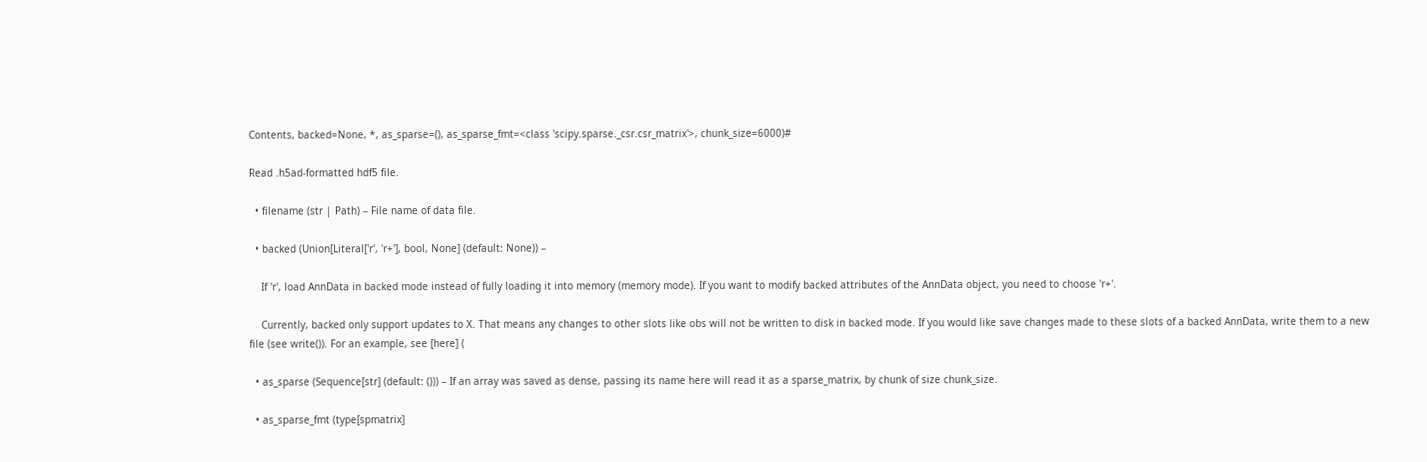Contents, backed=None, *, as_sparse=(), as_sparse_fmt=<class 'scipy.sparse._csr.csr_matrix'>, chunk_size=6000)#

Read .h5ad-formatted hdf5 file.

  • filename (str | Path) – File name of data file.

  • backed (Union[Literal['r', 'r+'], bool, None] (default: None)) –

    If 'r', load AnnData in backed mode instead of fully loading it into memory (memory mode). If you want to modify backed attributes of the AnnData object, you need to choose 'r+'.

    Currently, backed only support updates to X. That means any changes to other slots like obs will not be written to disk in backed mode. If you would like save changes made to these slots of a backed AnnData, write them to a new file (see write()). For an example, see [here] (

  • as_sparse (Sequence[str] (default: ())) – If an array was saved as dense, passing its name here will read it as a sparse_matrix, by chunk of size chunk_size.

  • as_sparse_fmt (type[spmatrix]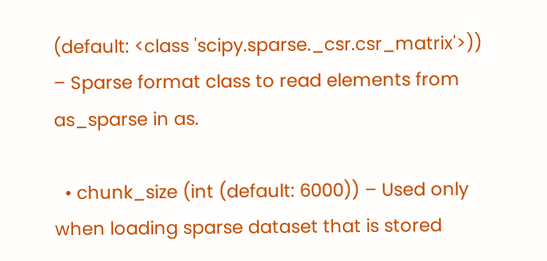(default: <class 'scipy.sparse._csr.csr_matrix'>)) – Sparse format class to read elements from as_sparse in as.

  • chunk_size (int (default: 6000)) – Used only when loading sparse dataset that is stored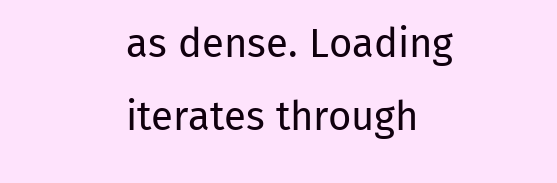as dense. Loading iterates through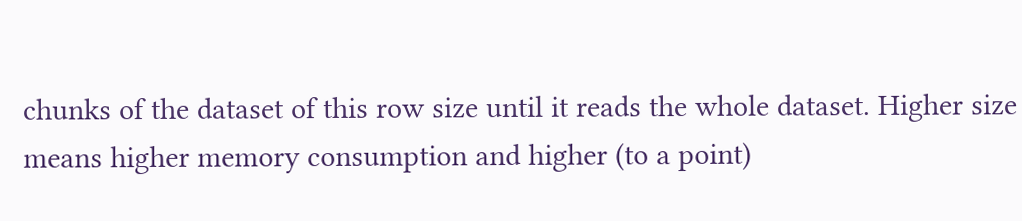chunks of the dataset of this row size until it reads the whole dataset. Higher size means higher memory consumption and higher (to a point)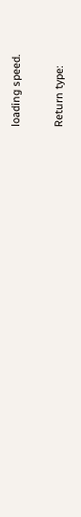loading speed.

Return type: